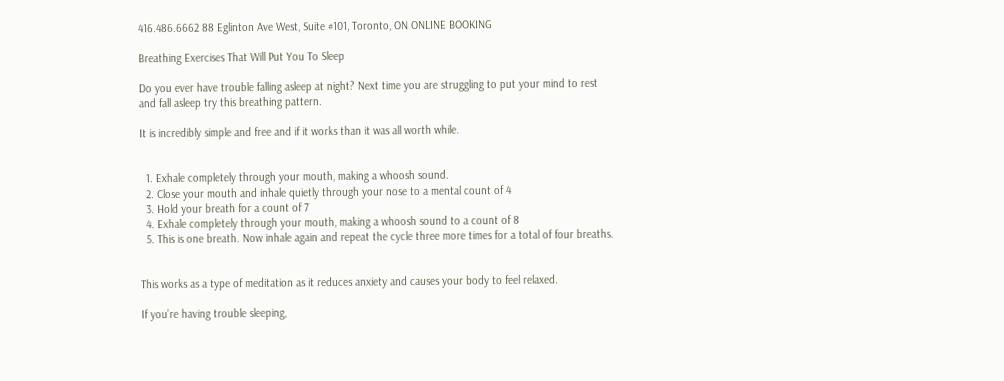416.486.6662 88 Eglinton Ave West, Suite #101, Toronto, ON ONLINE BOOKING

Breathing Exercises That Will Put You To Sleep

Do you ever have trouble falling asleep at night? Next time you are struggling to put your mind to rest and fall asleep try this breathing pattern.

It is incredibly simple and free and if it works than it was all worth while.


  1. Exhale completely through your mouth, making a whoosh sound.
  2. Close your mouth and inhale quietly through your nose to a mental count of 4
  3. Hold your breath for a count of 7
  4. Exhale completely through your mouth, making a whoosh sound to a count of 8
  5. This is one breath. Now inhale again and repeat the cycle three more times for a total of four breaths.


This works as a type of meditation as it reduces anxiety and causes your body to feel relaxed.

If you’re having trouble sleeping,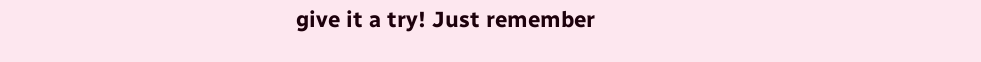give it a try! Just remember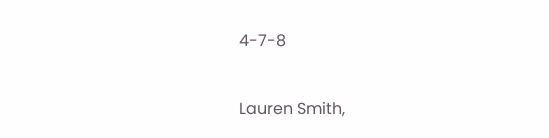4-7-8


Lauren Smith,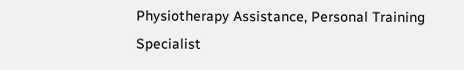Physiotherapy Assistance, Personal Training Specialist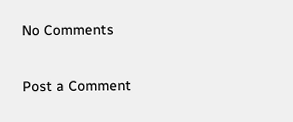No Comments

Post a Comment